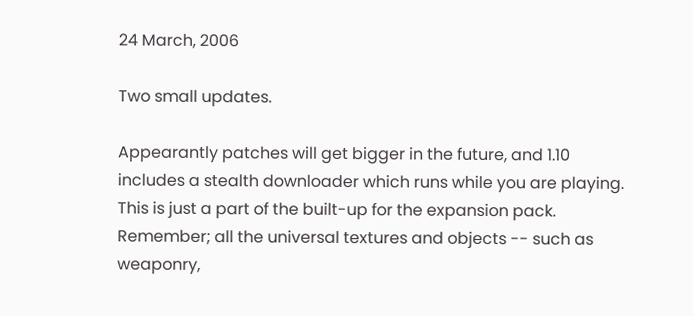24 March, 2006

Two small updates.

Appearantly patches will get bigger in the future, and 1.10 includes a stealth downloader which runs while you are playing. This is just a part of the built-up for the expansion pack. Remember; all the universal textures and objects -- such as weaponry,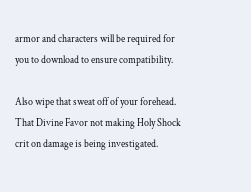armor and characters will be required for you to download to ensure compatibility.

Also wipe that sweat off of your forehead. That Divine Favor not making Holy Shock crit on damage is being investigated.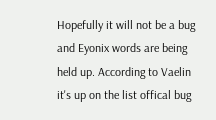Hopefully it will not be a bug and Eyonix words are being held up. According to Vaelin it's up on the list offical bug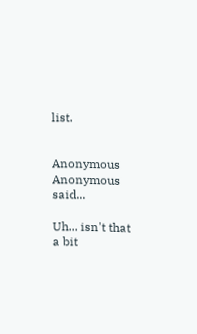list.


Anonymous Anonymous said...

Uh... isn't that a bit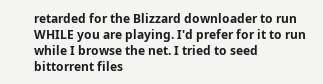retarded for the Blizzard downloader to run WHILE you are playing. I'd prefer for it to run while I browse the net. I tried to seed bittorrent files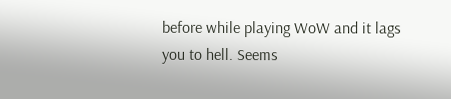before while playing WoW and it lags you to hell. Seems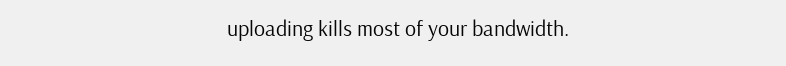uploading kills most of your bandwidth.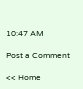10:47 AM

Post a Comment

<< Home